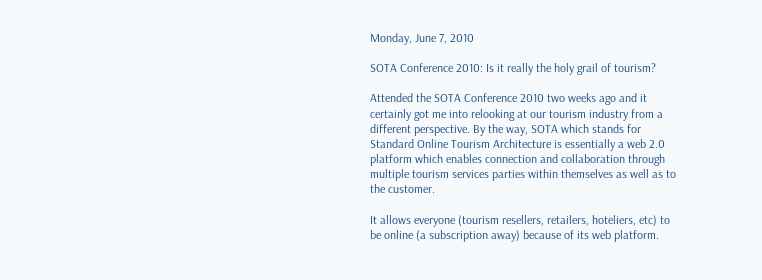Monday, June 7, 2010

SOTA Conference 2010: Is it really the holy grail of tourism?

Attended the SOTA Conference 2010 two weeks ago and it certainly got me into relooking at our tourism industry from a different perspective. By the way, SOTA which stands for Standard Online Tourism Architecture is essentially a web 2.0 platform which enables connection and collaboration through multiple tourism services parties within themselves as well as to the customer.

It allows everyone (tourism resellers, retailers, hoteliers, etc) to be online (a subscription away) because of its web platform.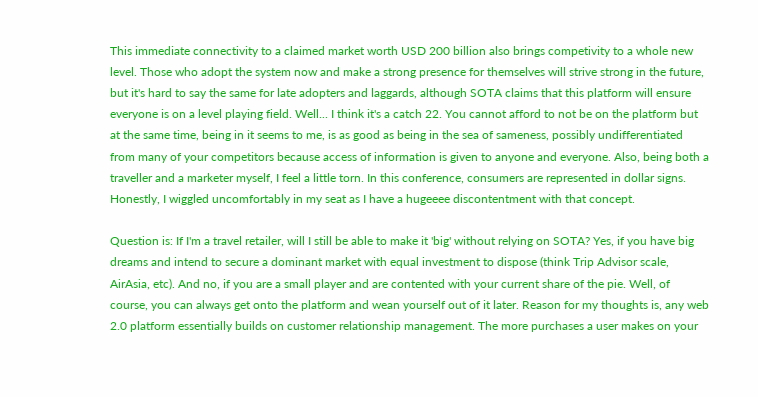This immediate connectivity to a claimed market worth USD 200 billion also brings competivity to a whole new level. Those who adopt the system now and make a strong presence for themselves will strive strong in the future, but it's hard to say the same for late adopters and laggards, although SOTA claims that this platform will ensure everyone is on a level playing field. Well... I think it's a catch 22. You cannot afford to not be on the platform but at the same time, being in it seems to me, is as good as being in the sea of sameness, possibly undifferentiated from many of your competitors because access of information is given to anyone and everyone. Also, being both a traveller and a marketer myself, I feel a little torn. In this conference, consumers are represented in dollar signs. Honestly, I wiggled uncomfortably in my seat as I have a hugeeee discontentment with that concept.

Question is: If I'm a travel retailer, will I still be able to make it 'big' without relying on SOTA? Yes, if you have big dreams and intend to secure a dominant market with equal investment to dispose (think Trip Advisor scale, AirAsia, etc). And no, if you are a small player and are contented with your current share of the pie. Well, of course, you can always get onto the platform and wean yourself out of it later. Reason for my thoughts is, any web 2.0 platform essentially builds on customer relationship management. The more purchases a user makes on your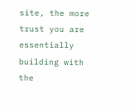site, the more trust you are essentially building with the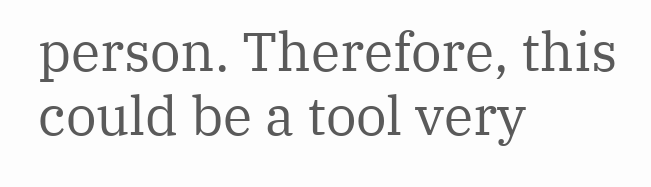person. Therefore, this could be a tool very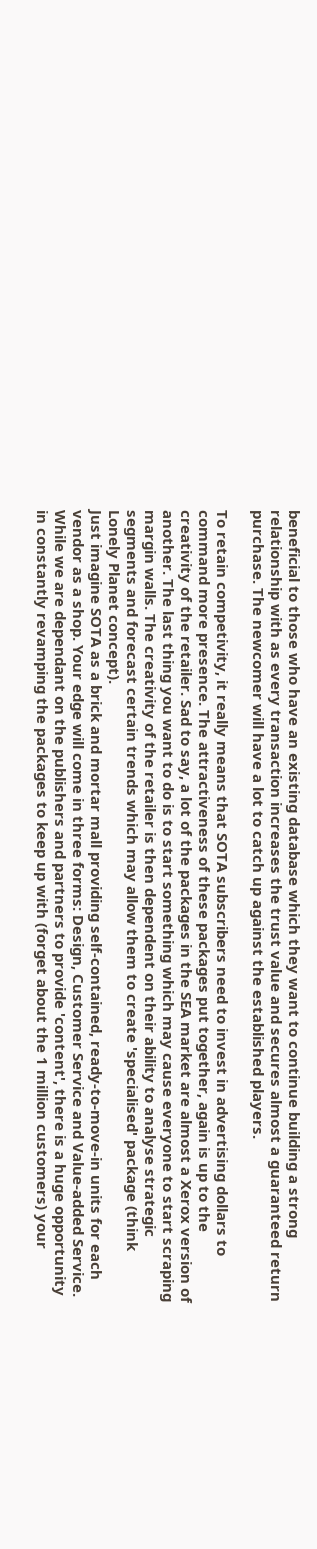beneficial to those who have an existing database which they want to continue building a strong relationship with as every transaction increases the trust value and secures almost a guaranteed return purchase. The newcomer will have a lot to catch up against the established players.

To retain competivity, it really means that SOTA subscribers need to invest in advertising dollars to command more presence. The attractiveness of these packages put together, again is up to the creativity of the retailer. Sad to say, a lot of the packages in the SEA market are almost a Xerox version of another. The last thing you want to do is to start something which may cause everyone to start scraping margin walls. The creativity of the retailer is then dependent on their ability to analyse strategic segments and forecast certain trends which may allow them to create 'specialised' package (think Lonely Planet concept).
Just imagine SOTA as a brick and mortar mall providing self-contained, ready-to-move-in units for each vendor as a shop. Your edge will come in three forms: Design, Customer Service and Value-added Service. While we are dependant on the publishers and partners to provide 'content', there is a huge opportunity in constantly revamping the packages to keep up with (forget about the 1 million customers) your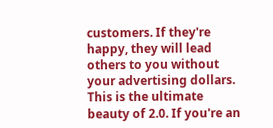customers. If they're happy, they will lead others to you without your advertising dollars. This is the ultimate beauty of 2.0. If you're an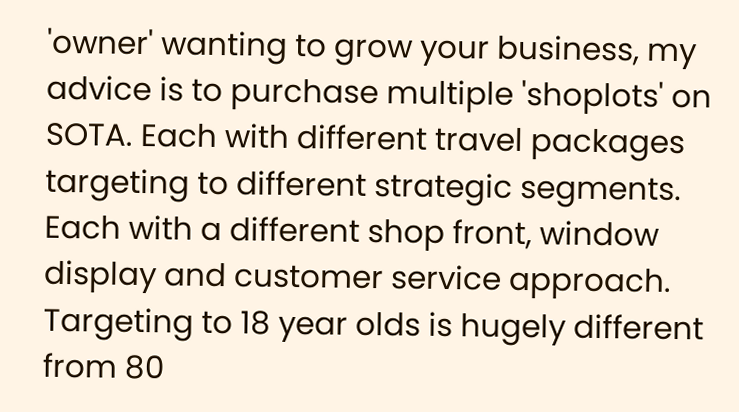'owner' wanting to grow your business, my advice is to purchase multiple 'shoplots' on SOTA. Each with different travel packages targeting to different strategic segments. Each with a different shop front, window display and customer service approach. Targeting to 18 year olds is hugely different from 80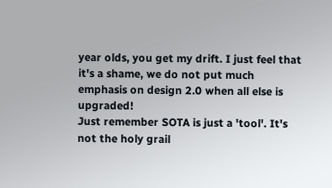year olds, you get my drift. I just feel that it's a shame, we do not put much emphasis on design 2.0 when all else is upgraded!
Just remember SOTA is just a 'tool'. It's not the holy grail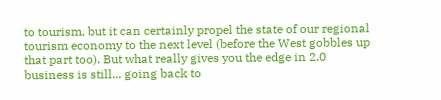to tourism, but it can certainly propel the state of our regional tourism economy to the next level (before the West gobbles up that part too). But what really gives you the edge in 2.0 business is still... going back to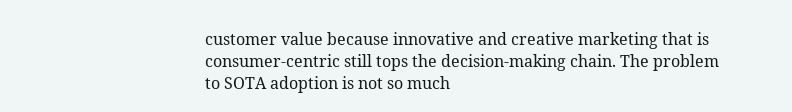customer value because innovative and creative marketing that is consumer-centric still tops the decision-making chain. The problem to SOTA adoption is not so much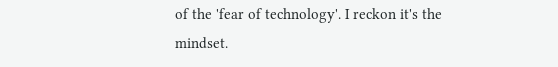of the 'fear of technology'. I reckon it's the mindset.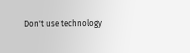Don't use technology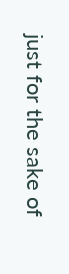just for the sake of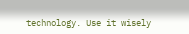technology. Use it wisely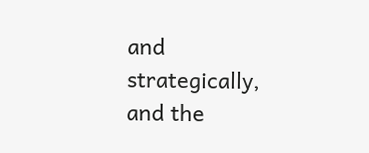and strategically, and the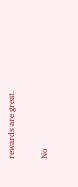rewards are great.

No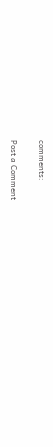comments:

Post a Comment